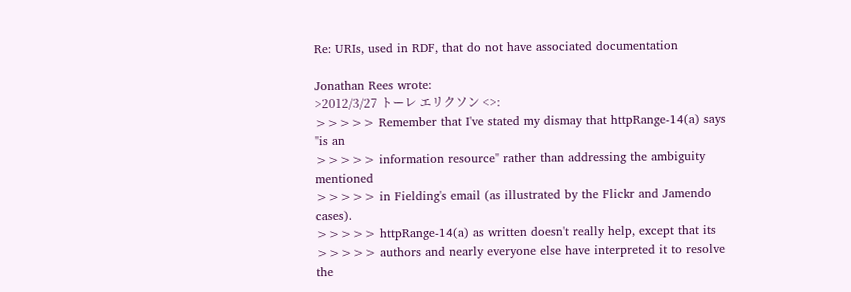Re: URIs, used in RDF, that do not have associated documentation

Jonathan Rees wrote:
>2012/3/27 トーレ エリクソン <>:
>>>>> Remember that I've stated my dismay that httpRange-14(a) says "is an
>>>>> information resource" rather than addressing the ambiguity mentioned
>>>>> in Fielding's email (as illustrated by the Flickr and Jamendo cases).
>>>>> httpRange-14(a) as written doesn't really help, except that its
>>>>> authors and nearly everyone else have interpreted it to resolve the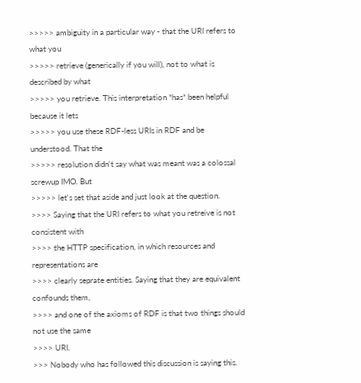>>>>> ambiguity in a particular way - that the URI refers to what you
>>>>> retrieve (generically if you will), not to what is described by what
>>>>> you retrieve. This interpretation *has* been helpful because it lets
>>>>> you use these RDF-less URIs in RDF and be understood. That the
>>>>> resolution didn't say what was meant was a colossal screwup IMO. But
>>>>> let's set that aside and just look at the question.
>>>> Saying that the URI refers to what you retreive is not consistent with
>>>> the HTTP specification, in which resources and representations are
>>>> clearly seprate entities. Saying that they are equivalent confounds them,
>>>> and one of the axioms of RDF is that two things should not use the same
>>>> URI.
>>> Nobody who has followed this discussion is saying this.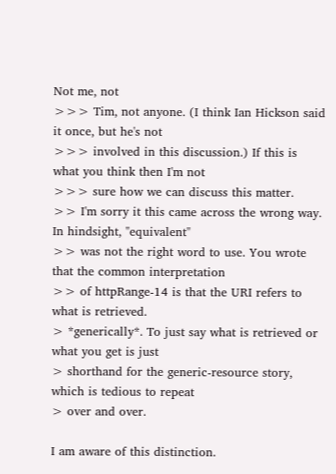Not me, not
>>> Tim, not anyone. (I think Ian Hickson said it once, but he's not
>>> involved in this discussion.) If this is what you think then I'm not
>>> sure how we can discuss this matter.
>> I'm sorry it this came across the wrong way. In hindsight, "equivalent"
>> was not the right word to use. You wrote that the common interpretation
>> of httpRange-14 is that the URI refers to what is retrieved.
> *generically*. To just say what is retrieved or what you get is just
> shorthand for the generic-resource story, which is tedious to repeat
> over and over.

I am aware of this distinction.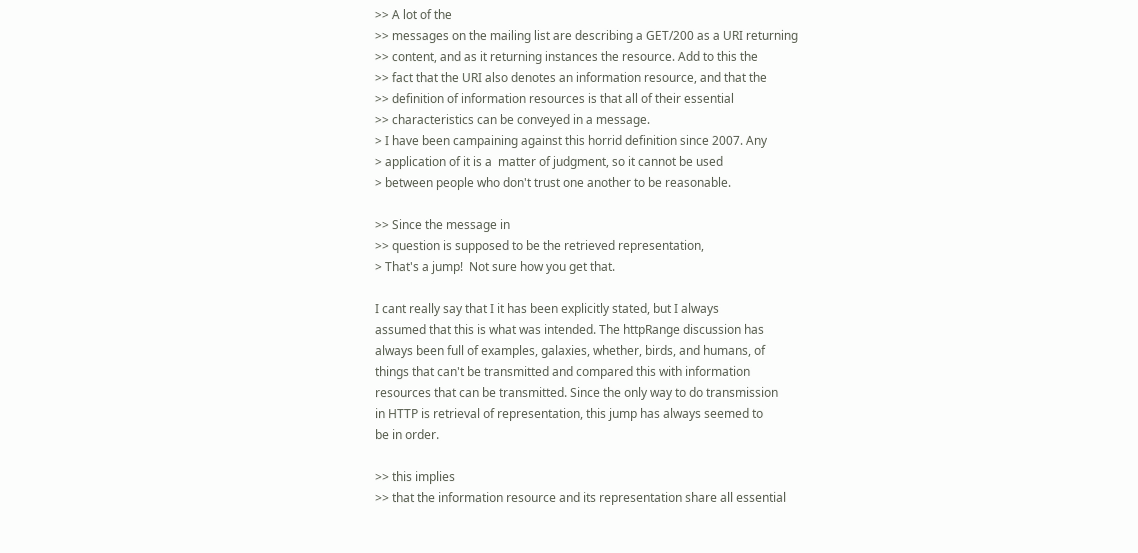>> A lot of the
>> messages on the mailing list are describing a GET/200 as a URI returning
>> content, and as it returning instances the resource. Add to this the
>> fact that the URI also denotes an information resource, and that the
>> definition of information resources is that all of their essential
>> characteristics can be conveyed in a message.
> I have been campaining against this horrid definition since 2007. Any
> application of it is a  matter of judgment, so it cannot be used
> between people who don't trust one another to be reasonable.

>> Since the message in
>> question is supposed to be the retrieved representation,
> That's a jump!  Not sure how you get that.

I cant really say that I it has been explicitly stated, but I always
assumed that this is what was intended. The httpRange discussion has
always been full of examples, galaxies, whether, birds, and humans, of
things that can't be transmitted and compared this with information
resources that can be transmitted. Since the only way to do transmission
in HTTP is retrieval of representation, this jump has always seemed to
be in order.

>> this implies
>> that the information resource and its representation share all essential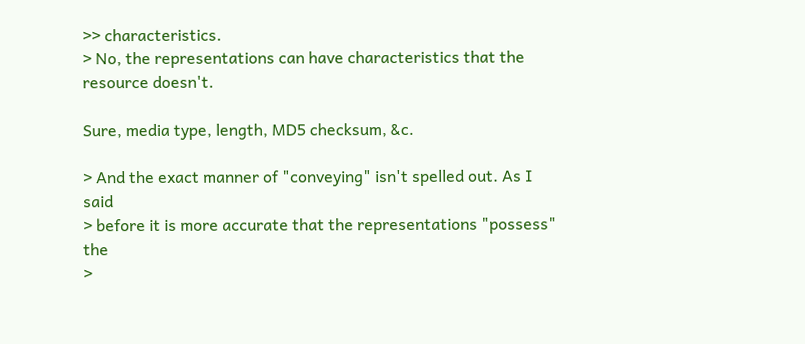>> characteristics.
> No, the representations can have characteristics that the resource doesn't.

Sure, media type, length, MD5 checksum, &c.

> And the exact manner of "conveying" isn't spelled out. As I said
> before it is more accurate that the representations "possess" the
>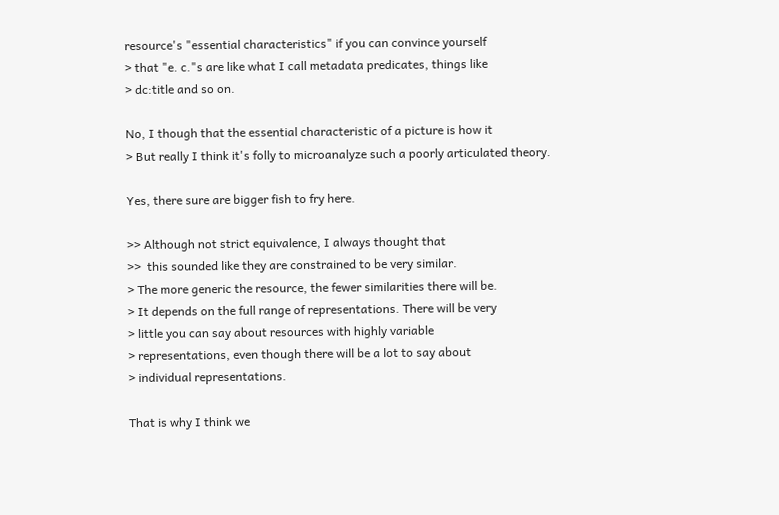resource's "essential characteristics" if you can convince yourself
> that "e. c."s are like what I call metadata predicates, things like
> dc:title and so on.

No, I though that the essential characteristic of a picture is how it
> But really I think it's folly to microanalyze such a poorly articulated theory.

Yes, there sure are bigger fish to fry here.

>> Although not strict equivalence, I always thought that
>>  this sounded like they are constrained to be very similar.
> The more generic the resource, the fewer similarities there will be.
> It depends on the full range of representations. There will be very
> little you can say about resources with highly variable
> representations, even though there will be a lot to say about
> individual representations.

That is why I think we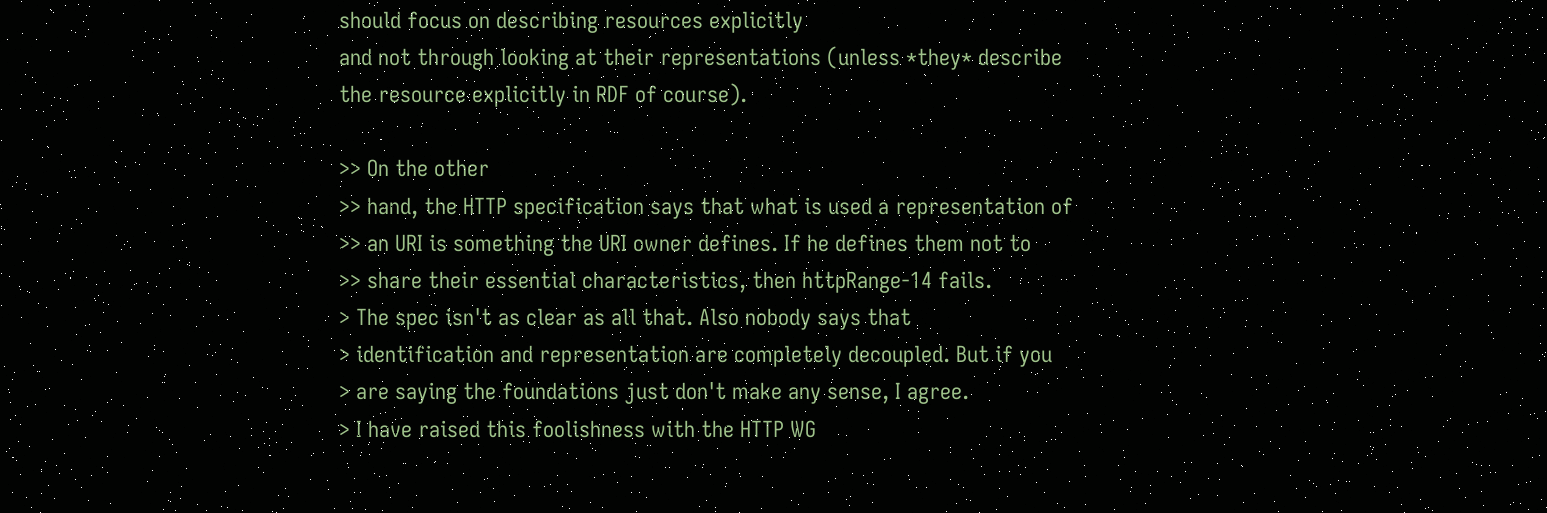should focus on describing resources explicitly
and not through looking at their representations (unless *they* describe
the resource explicitly in RDF of course).

>> On the other
>> hand, the HTTP specification says that what is used a representation of
>> an URI is something the URI owner defines. If he defines them not to
>> share their essential characteristics, then httpRange-14 fails.
> The spec isn't as clear as all that. Also nobody says that
> identification and representation are completely decoupled. But if you
> are saying the foundations just don't make any sense, I agree.
> I have raised this foolishness with the HTTP WG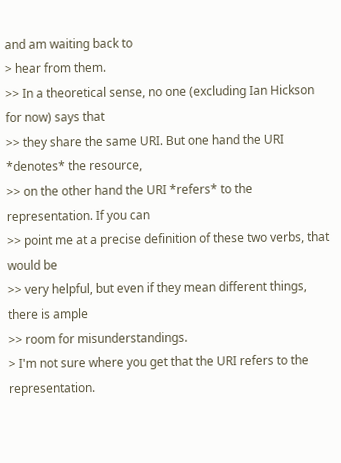and am waiting back to
> hear from them.
>> In a theoretical sense, no one (excluding Ian Hickson for now) says that
>> they share the same URI. But one hand the URI *denotes* the resource,
>> on the other hand the URI *refers* to the representation. If you can
>> point me at a precise definition of these two verbs, that would be
>> very helpful, but even if they mean different things, there is ample
>> room for misunderstandings.
> I'm not sure where you get that the URI refers to the representation.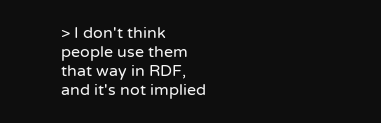> I don't think people use them that way in RDF, and it's not implied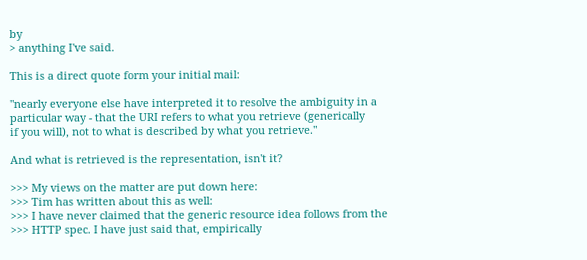by
> anything I've said.

This is a direct quote form your initial mail:

"nearly everyone else have interpreted it to resolve the ambiguity in a
particular way - that the URI refers to what you retrieve (generically
if you will), not to what is described by what you retrieve."

And what is retrieved is the representation, isn't it?

>>> My views on the matter are put down here:
>>> Tim has written about this as well:
>>> I have never claimed that the generic resource idea follows from the
>>> HTTP spec. I have just said that, empirically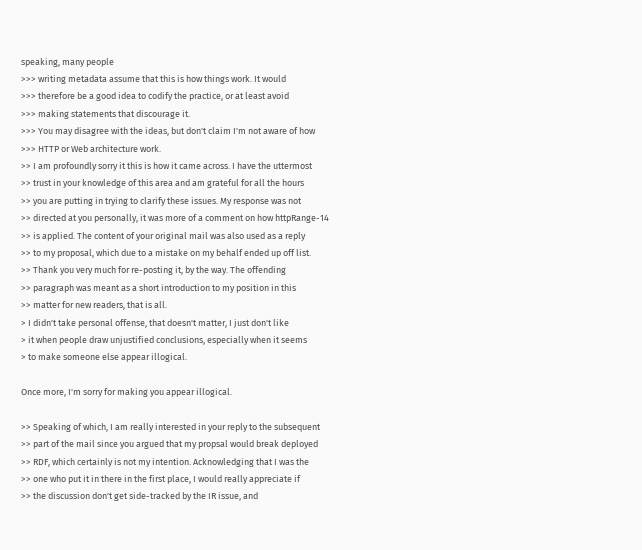speaking, many people
>>> writing metadata assume that this is how things work. It would
>>> therefore be a good idea to codify the practice, or at least avoid
>>> making statements that discourage it.
>>> You may disagree with the ideas, but don't claim I'm not aware of how
>>> HTTP or Web architecture work.
>> I am profoundly sorry it this is how it came across. I have the uttermost
>> trust in your knowledge of this area and am grateful for all the hours
>> you are putting in trying to clarify these issues. My response was not
>> directed at you personally, it was more of a comment on how httpRange-14
>> is applied. The content of your original mail was also used as a reply
>> to my proposal, which due to a mistake on my behalf ended up off list.
>> Thank you very much for re-posting it, by the way. The offending
>> paragraph was meant as a short introduction to my position in this
>> matter for new readers, that is all.
> I didn't take personal offense, that doesn't matter, I just don't like
> it when people draw unjustified conclusions, especially when it seems
> to make someone else appear illogical.

Once more, I'm sorry for making you appear illogical.

>> Speaking of which, I am really interested in your reply to the subsequent
>> part of the mail since you argued that my propsal would break deployed
>> RDF, which certainly is not my intention. Acknowledging that I was the
>> one who put it in there in the first place, I would really appreciate if
>> the discussion don't get side-tracked by the IR issue, and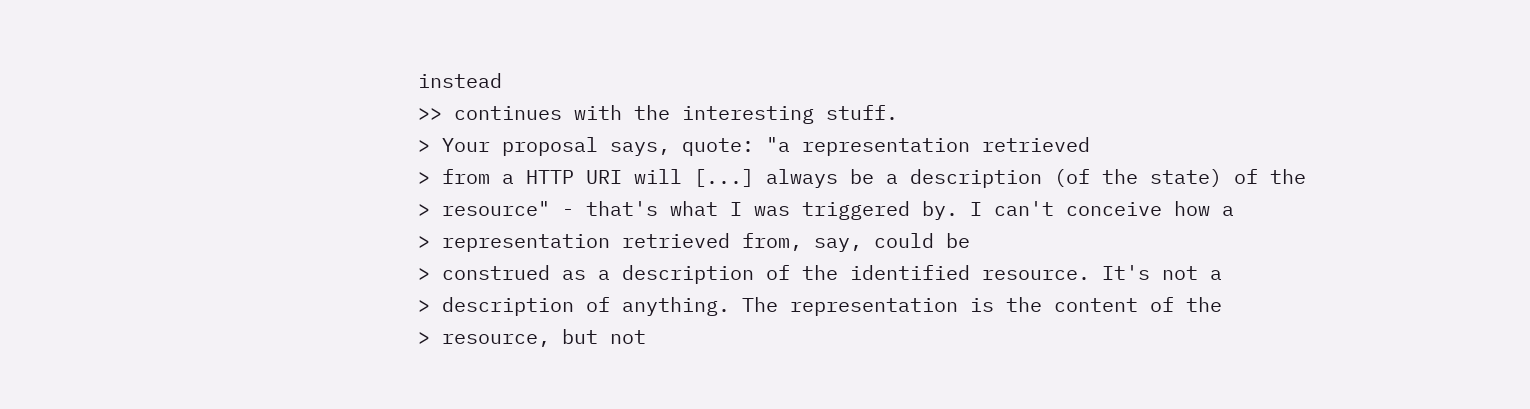instead
>> continues with the interesting stuff.
> Your proposal says, quote: "a representation retrieved
> from a HTTP URI will [...] always be a description (of the state) of the
> resource" - that's what I was triggered by. I can't conceive how a
> representation retrieved from, say, could be
> construed as a description of the identified resource. It's not a
> description of anything. The representation is the content of the
> resource, but not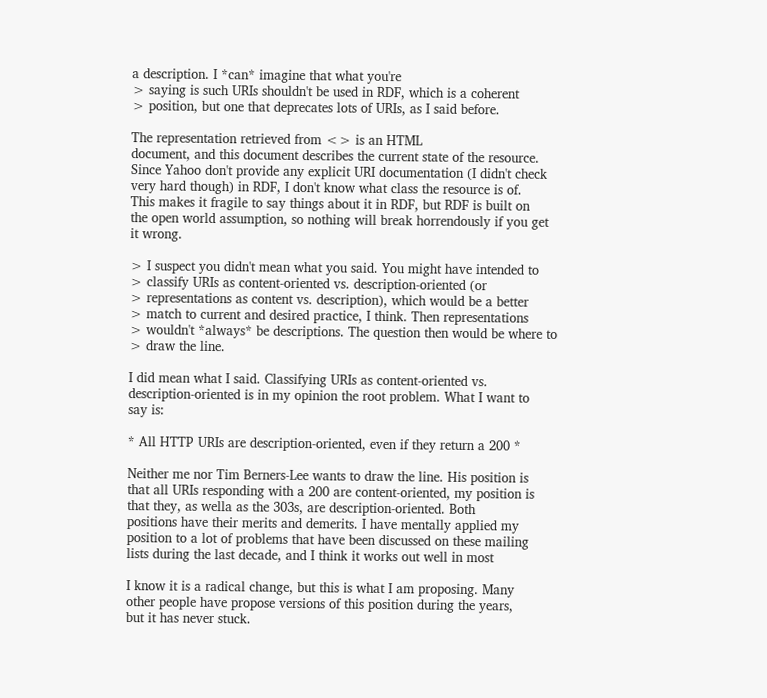a description. I *can* imagine that what you're
> saying is such URIs shouldn't be used in RDF, which is a coherent
> position, but one that deprecates lots of URIs, as I said before.

The representation retrieved from <> is an HTML
document, and this document describes the current state of the resource.
Since Yahoo don't provide any explicit URI documentation (I didn't check
very hard though) in RDF, I don't know what class the resource is of.
This makes it fragile to say things about it in RDF, but RDF is built on
the open world assumption, so nothing will break horrendously if you get
it wrong.

> I suspect you didn't mean what you said. You might have intended to
> classify URIs as content-oriented vs. description-oriented (or
> representations as content vs. description), which would be a better
> match to current and desired practice, I think. Then representations
> wouldn't *always* be descriptions. The question then would be where to
> draw the line.

I did mean what I said. Classifying URIs as content-oriented vs.
description-oriented is in my opinion the root problem. What I want to
say is:

* All HTTP URIs are description-oriented, even if they return a 200 *

Neither me nor Tim Berners-Lee wants to draw the line. His position is
that all URIs responding with a 200 are content-oriented, my position is
that they, as wella as the 303s, are description-oriented. Both
positions have their merits and demerits. I have mentally applied my
position to a lot of problems that have been discussed on these mailing
lists during the last decade, and I think it works out well in most

I know it is a radical change, but this is what I am proposing. Many
other people have propose versions of this position during the years,
but it has never stuck.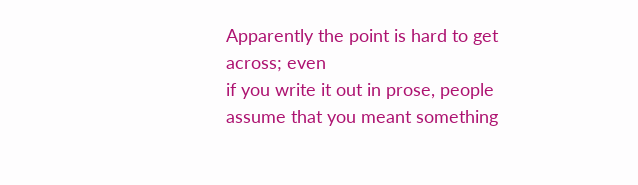Apparently the point is hard to get across; even
if you write it out in prose, people assume that you meant something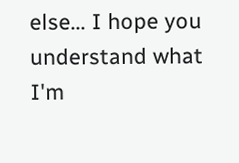else... I hope you understand what I'm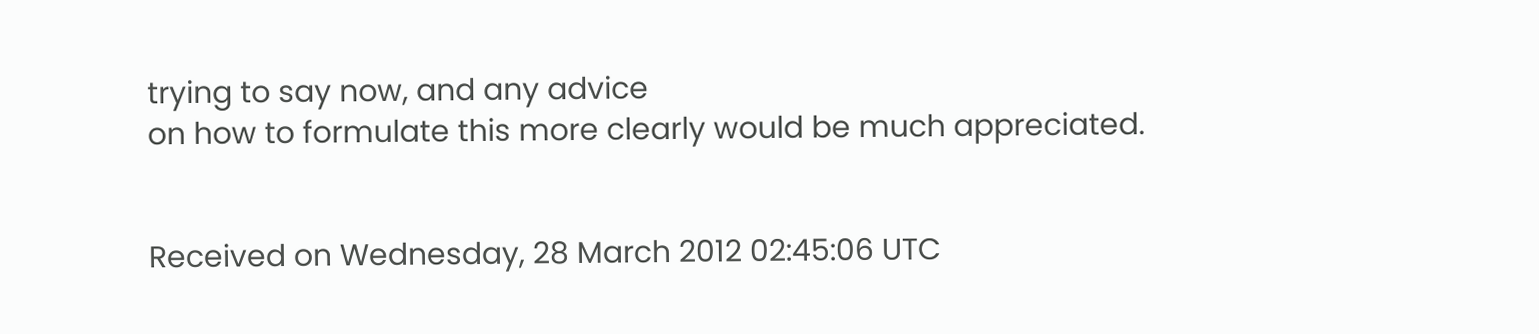trying to say now, and any advice
on how to formulate this more clearly would be much appreciated.


Received on Wednesday, 28 March 2012 02:45:06 UTC